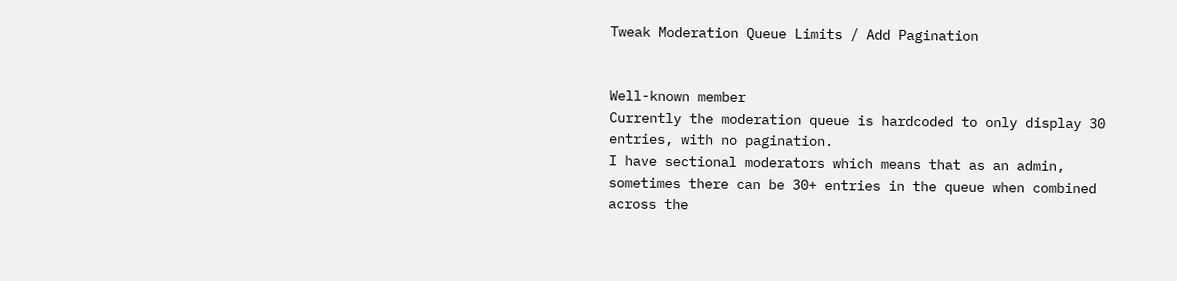Tweak Moderation Queue Limits / Add Pagination


Well-known member
Currently the moderation queue is hardcoded to only display 30 entries, with no pagination.
I have sectional moderators which means that as an admin, sometimes there can be 30+ entries in the queue when combined across the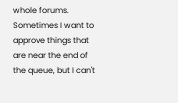whole forums. Sometimes I want to approve things that are near the end of the queue, but I can't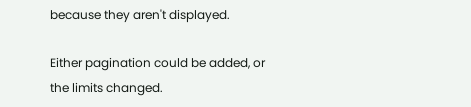because they aren't displayed.

Either pagination could be added, or the limits changed.